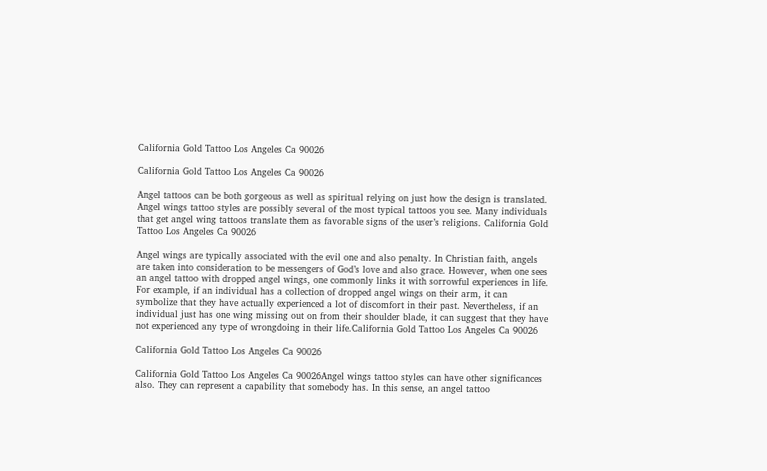California Gold Tattoo Los Angeles Ca 90026

California Gold Tattoo Los Angeles Ca 90026

Angel tattoos can be both gorgeous as well as spiritual relying on just how the design is translated. Angel wings tattoo styles are possibly several of the most typical tattoos you see. Many individuals that get angel wing tattoos translate them as favorable signs of the user’s religions. California Gold Tattoo Los Angeles Ca 90026

Angel wings are typically associated with the evil one and also penalty. In Christian faith, angels are taken into consideration to be messengers of God’s love and also grace. However, when one sees an angel tattoo with dropped angel wings, one commonly links it with sorrowful experiences in life. For example, if an individual has a collection of dropped angel wings on their arm, it can symbolize that they have actually experienced a lot of discomfort in their past. Nevertheless, if an individual just has one wing missing out on from their shoulder blade, it can suggest that they have not experienced any type of wrongdoing in their life.California Gold Tattoo Los Angeles Ca 90026

California Gold Tattoo Los Angeles Ca 90026

California Gold Tattoo Los Angeles Ca 90026Angel wings tattoo styles can have other significances also. They can represent a capability that somebody has. In this sense, an angel tattoo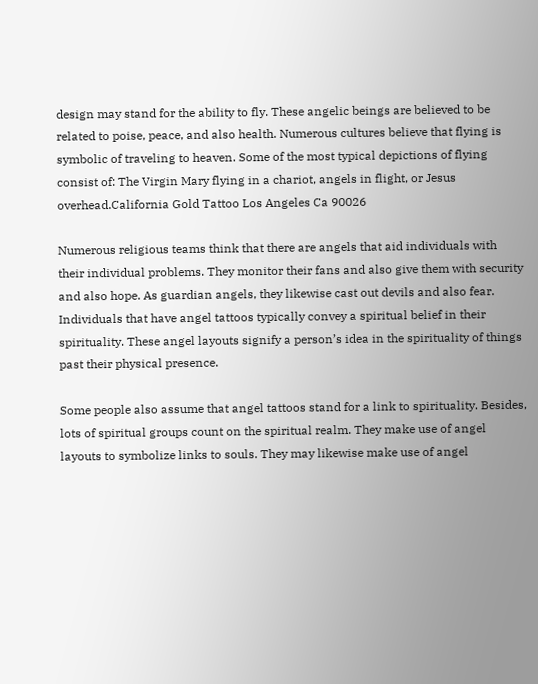design may stand for the ability to fly. These angelic beings are believed to be related to poise, peace, and also health. Numerous cultures believe that flying is symbolic of traveling to heaven. Some of the most typical depictions of flying consist of: The Virgin Mary flying in a chariot, angels in flight, or Jesus overhead.California Gold Tattoo Los Angeles Ca 90026

Numerous religious teams think that there are angels that aid individuals with their individual problems. They monitor their fans and also give them with security and also hope. As guardian angels, they likewise cast out devils and also fear. Individuals that have angel tattoos typically convey a spiritual belief in their spirituality. These angel layouts signify a person’s idea in the spirituality of things past their physical presence.

Some people also assume that angel tattoos stand for a link to spirituality. Besides, lots of spiritual groups count on the spiritual realm. They make use of angel layouts to symbolize links to souls. They may likewise make use of angel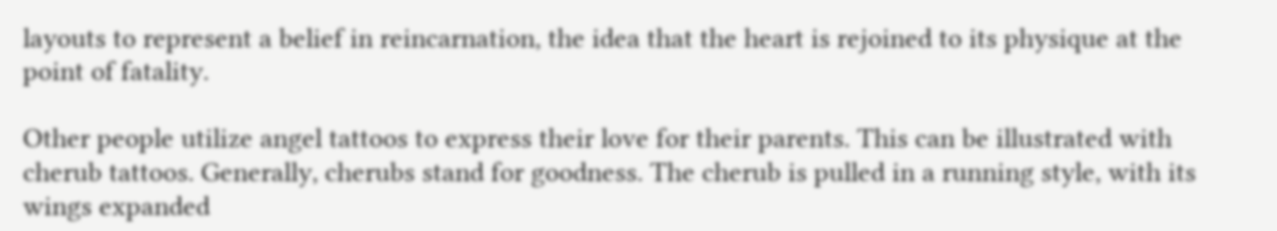layouts to represent a belief in reincarnation, the idea that the heart is rejoined to its physique at the point of fatality.

Other people utilize angel tattoos to express their love for their parents. This can be illustrated with cherub tattoos. Generally, cherubs stand for goodness. The cherub is pulled in a running style, with its wings expanded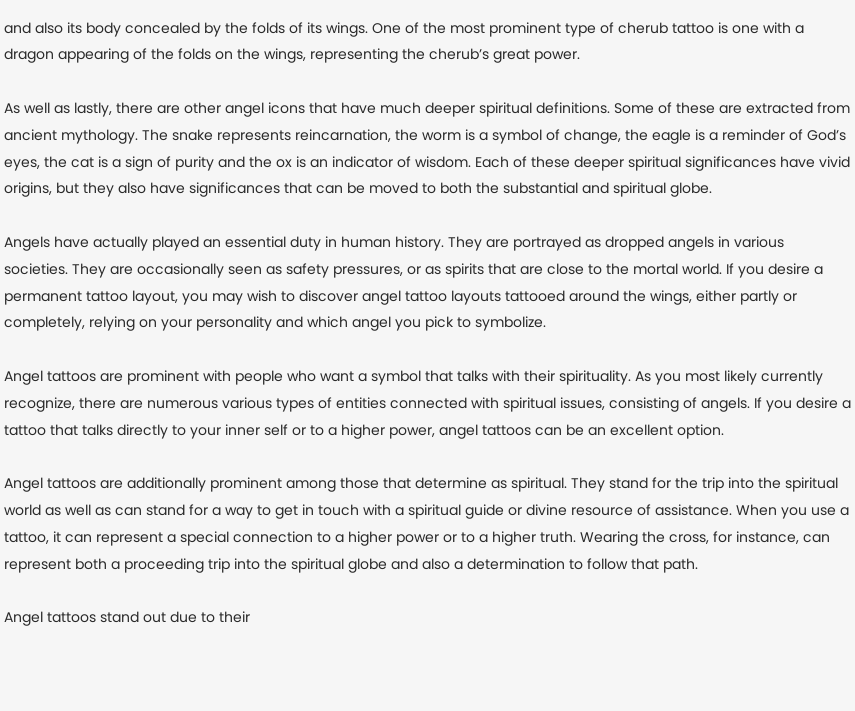and also its body concealed by the folds of its wings. One of the most prominent type of cherub tattoo is one with a dragon appearing of the folds on the wings, representing the cherub’s great power.

As well as lastly, there are other angel icons that have much deeper spiritual definitions. Some of these are extracted from ancient mythology. The snake represents reincarnation, the worm is a symbol of change, the eagle is a reminder of God’s eyes, the cat is a sign of purity and the ox is an indicator of wisdom. Each of these deeper spiritual significances have vivid origins, but they also have significances that can be moved to both the substantial and spiritual globe.

Angels have actually played an essential duty in human history. They are portrayed as dropped angels in various societies. They are occasionally seen as safety pressures, or as spirits that are close to the mortal world. If you desire a permanent tattoo layout, you may wish to discover angel tattoo layouts tattooed around the wings, either partly or completely, relying on your personality and which angel you pick to symbolize.

Angel tattoos are prominent with people who want a symbol that talks with their spirituality. As you most likely currently recognize, there are numerous various types of entities connected with spiritual issues, consisting of angels. If you desire a tattoo that talks directly to your inner self or to a higher power, angel tattoos can be an excellent option.

Angel tattoos are additionally prominent among those that determine as spiritual. They stand for the trip into the spiritual world as well as can stand for a way to get in touch with a spiritual guide or divine resource of assistance. When you use a tattoo, it can represent a special connection to a higher power or to a higher truth. Wearing the cross, for instance, can represent both a proceeding trip into the spiritual globe and also a determination to follow that path.

Angel tattoos stand out due to their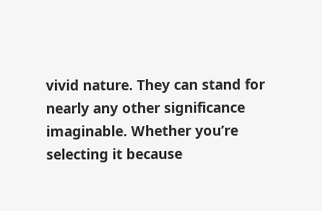vivid nature. They can stand for nearly any other significance imaginable. Whether you’re selecting it because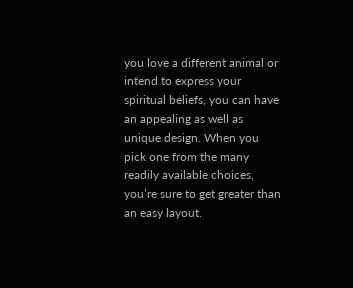you love a different animal or intend to express your spiritual beliefs, you can have an appealing as well as unique design. When you pick one from the many readily available choices, you’re sure to get greater than an easy layout.